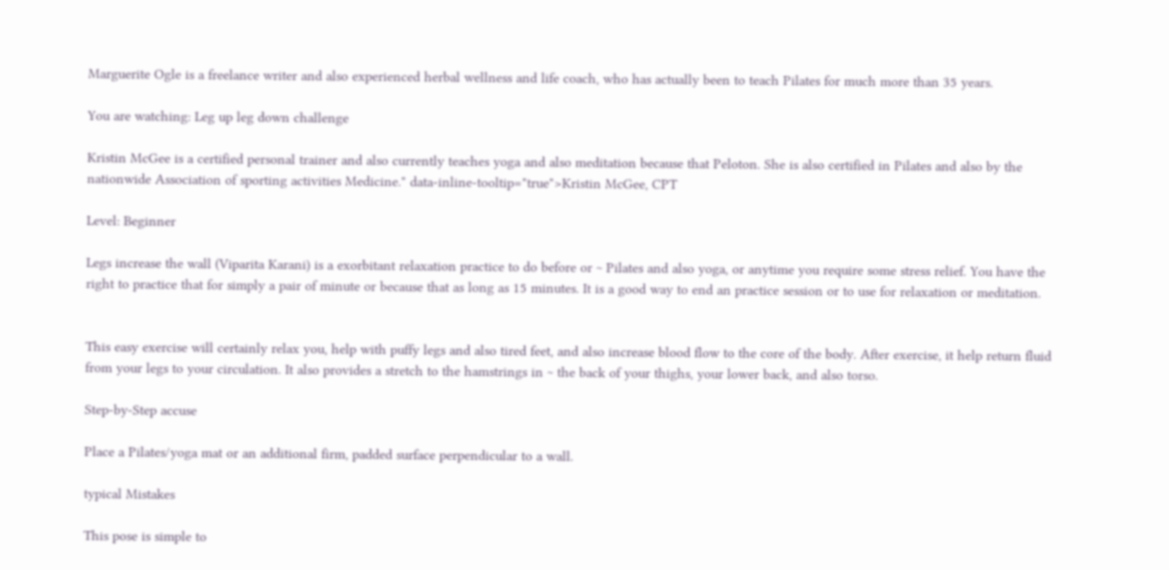Marguerite Ogle is a freelance writer and also experienced herbal wellness and life coach, who has actually been to teach Pilates for much more than 35 years.

You are watching: Leg up leg down challenge

Kristin McGee is a certified personal trainer and also currently teaches yoga and also meditation because that Peloton. She is also certified in Pilates and also by the nationwide Association of sporting activities Medicine." data-inline-tooltip="true">Kristin McGee, CPT

Level: Beginner

Legs increase the wall (Viparita Karani) is a exorbitant relaxation practice to do before or ~ Pilates and also yoga, or anytime you require some stress relief. You have the right to practice that for simply a pair of minute or because that as long as 15 minutes. It is a good way to end an practice session or to use for relaxation or meditation.


This easy exercise will certainly relax you, help with puffy legs and also tired feet, and also increase blood flow to the core of the body. After exercise, it help return fluid from your legs to your circulation. It also provides a stretch to the hamstrings in ~ the back of your thighs, your lower back, and also torso.

Step-by-Step accuse

Place a Pilates/yoga mat or an additional firm, padded surface perpendicular to a wall.

typical Mistakes

This pose is simple to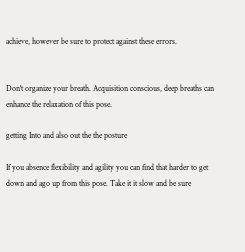achieve, however be sure to protect against these errors.


Don't organize your breath. Acquisition conscious, deep breaths can enhance the relaxation of this pose.

getting Into and also out the the posture

If you absence flexibility and agility you can find that harder to get down and ago up from this pose. Take it it slow and be sure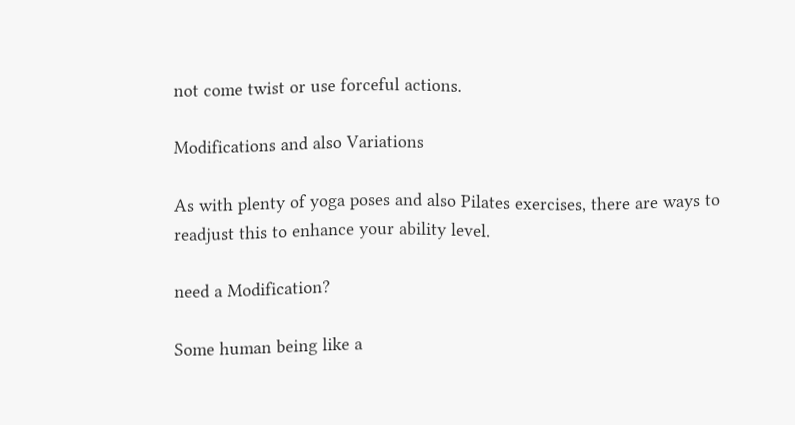not come twist or use forceful actions.

Modifications and also Variations

As with plenty of yoga poses and also Pilates exercises, there are ways to readjust this to enhance your ability level.

need a Modification?

Some human being like a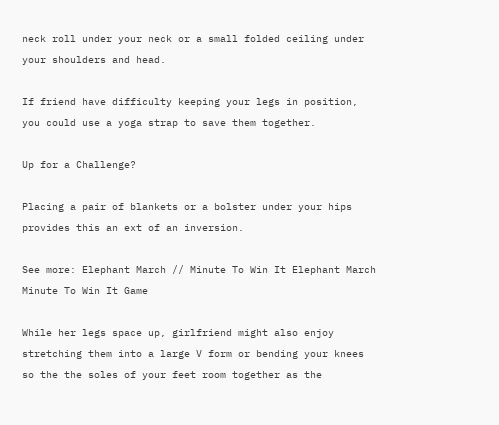neck roll under your neck or a small folded ceiling under your shoulders and head.

If friend have difficulty keeping your legs in position, you could use a yoga strap to save them together.

Up for a Challenge?

Placing a pair of blankets or a bolster under your hips provides this an ext of an inversion.

See more: Elephant March // Minute To Win It Elephant March Minute To Win It Game

While her legs space up, girlfriend might also enjoy stretching them into a large V form or bending your knees so the the soles of your feet room together as the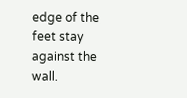edge of the feet stay against the wall.